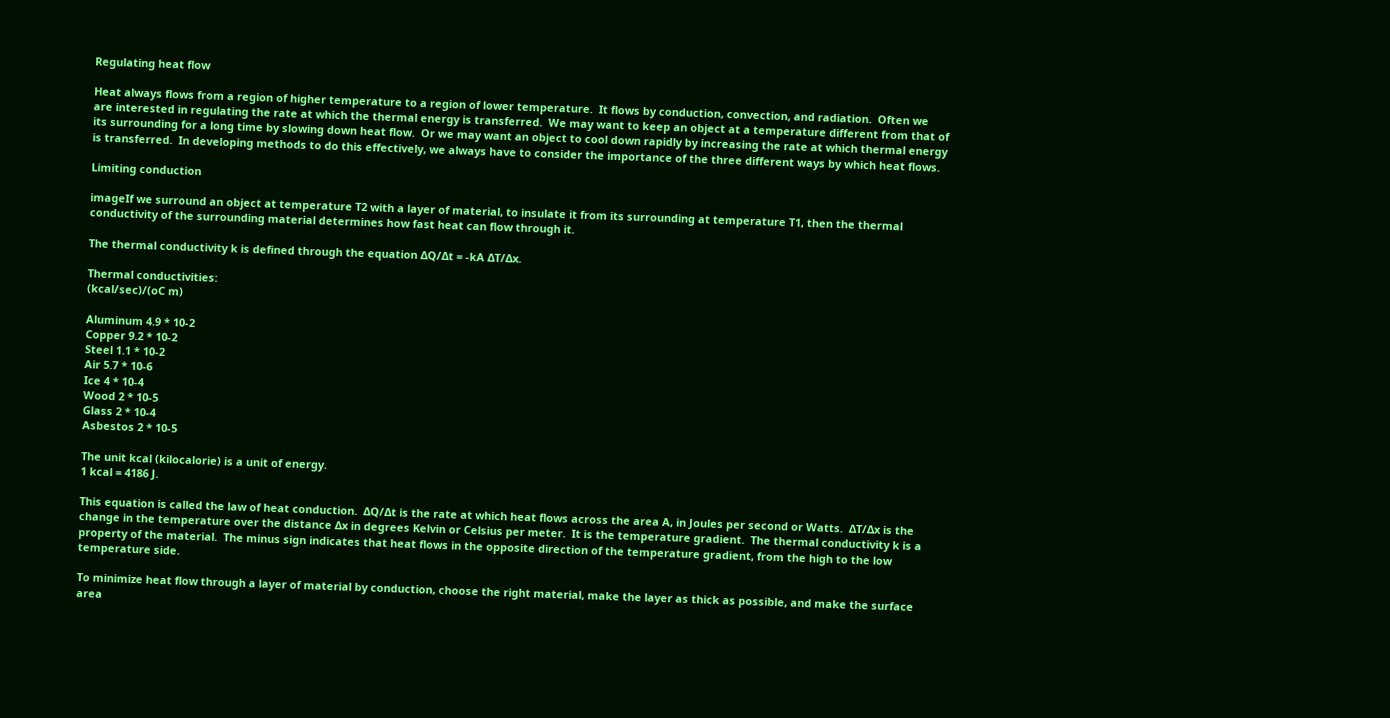Regulating heat flow

Heat always flows from a region of higher temperature to a region of lower temperature.  It flows by conduction, convection, and radiation.  Often we are interested in regulating the rate at which the thermal energy is transferred.  We may want to keep an object at a temperature different from that of its surrounding for a long time by slowing down heat flow.  Or we may want an object to cool down rapidly by increasing the rate at which thermal energy is transferred.  In developing methods to do this effectively, we always have to consider the importance of the three different ways by which heat flows.

Limiting conduction

imageIf we surround an object at temperature T2 with a layer of material, to insulate it from its surrounding at temperature T1, then the thermal conductivity of the surrounding material determines how fast heat can flow through it.

The thermal conductivity k is defined through the equation ΔQ/Δt = -kA ΔT/Δx.

Thermal conductivities:
(kcal/sec)/(oC m)

Aluminum 4.9 * 10-2
Copper 9.2 * 10-2
Steel 1.1 * 10-2
Air 5.7 * 10-6
Ice 4 * 10-4
Wood 2 * 10-5
Glass 2 * 10-4
Asbestos 2 * 10-5

The unit kcal (kilocalorie) is a unit of energy.
1 kcal = 4186 J.

This equation is called the law of heat conduction.  ΔQ/Δt is the rate at which heat flows across the area A, in Joules per second or Watts.  ΔT/Δx is the change in the temperature over the distance Δx in degrees Kelvin or Celsius per meter.  It is the temperature gradient.  The thermal conductivity k is a property of the material.  The minus sign indicates that heat flows in the opposite direction of the temperature gradient, from the high to the low temperature side.

To minimize heat flow through a layer of material by conduction, choose the right material, make the layer as thick as possible, and make the surface area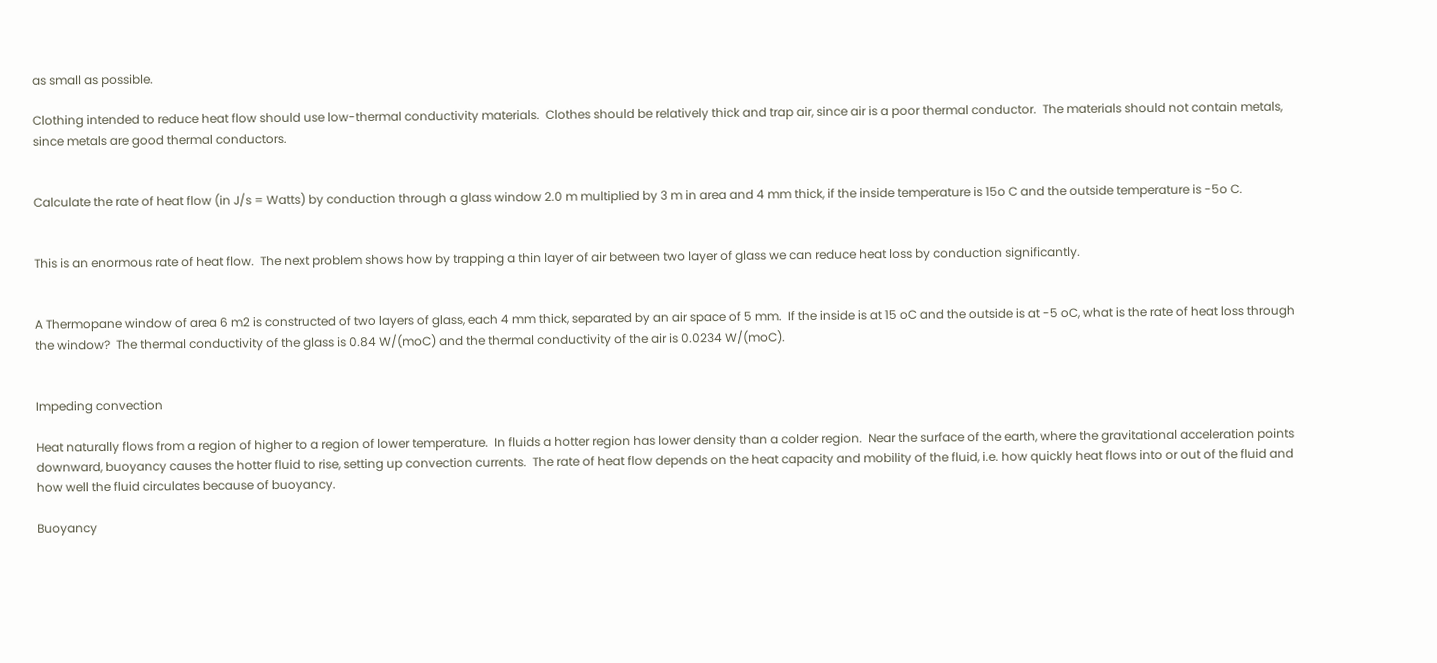as small as possible.

Clothing intended to reduce heat flow should use low-thermal conductivity materials.  Clothes should be relatively thick and trap air, since air is a poor thermal conductor.  The materials should not contain metals, since metals are good thermal conductors.


Calculate the rate of heat flow (in J/s = Watts) by conduction through a glass window 2.0 m multiplied by 3 m in area and 4 mm thick, if the inside temperature is 15o C and the outside temperature is -5o C.


This is an enormous rate of heat flow.  The next problem shows how by trapping a thin layer of air between two layer of glass we can reduce heat loss by conduction significantly.


A Thermopane window of area 6 m2 is constructed of two layers of glass, each 4 mm thick, separated by an air space of 5 mm.  If the inside is at 15 oC and the outside is at -5 oC, what is the rate of heat loss through the window?  The thermal conductivity of the glass is 0.84 W/(moC) and the thermal conductivity of the air is 0.0234 W/(moC).


Impeding convection

Heat naturally flows from a region of higher to a region of lower temperature.  In fluids a hotter region has lower density than a colder region.  Near the surface of the earth, where the gravitational acceleration points downward, buoyancy causes the hotter fluid to rise, setting up convection currents.  The rate of heat flow depends on the heat capacity and mobility of the fluid, i.e. how quickly heat flows into or out of the fluid and how well the fluid circulates because of buoyancy.

Buoyancy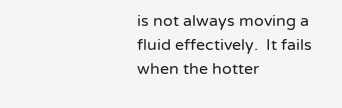is not always moving a fluid effectively.  It fails when the hotter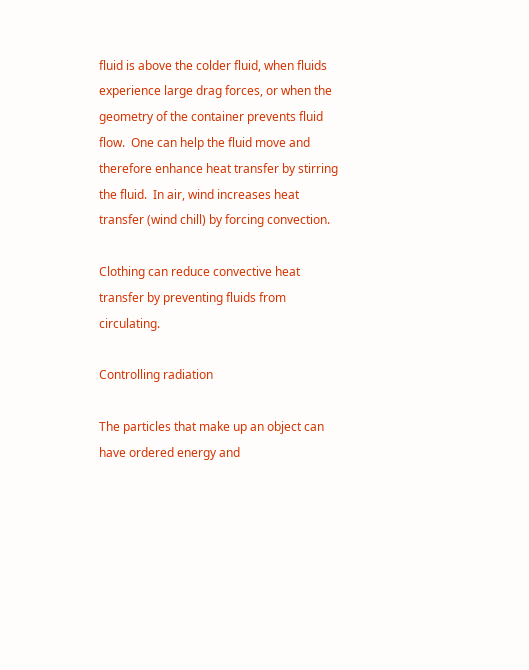fluid is above the colder fluid, when fluids experience large drag forces, or when the geometry of the container prevents fluid flow.  One can help the fluid move and therefore enhance heat transfer by stirring the fluid.  In air, wind increases heat transfer (wind chill) by forcing convection.

Clothing can reduce convective heat transfer by preventing fluids from circulating.

Controlling radiation

The particles that make up an object can have ordered energy and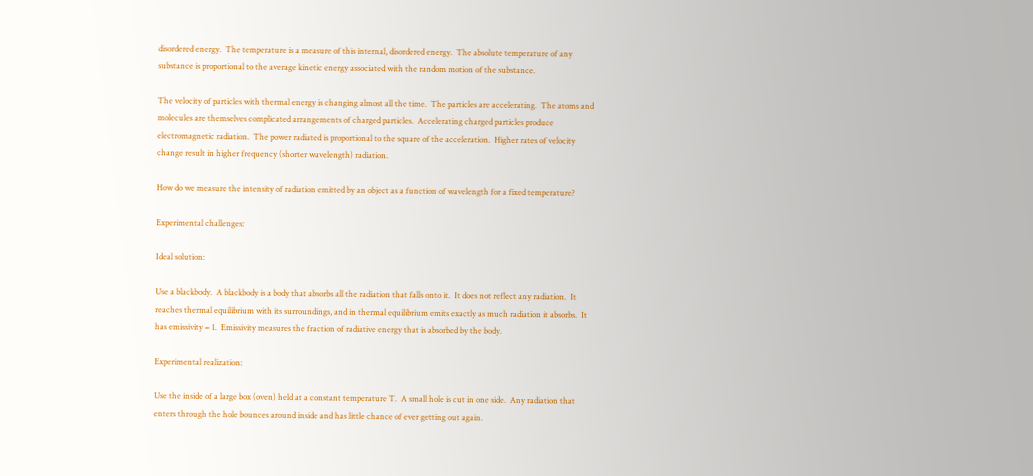disordered energy.  The temperature is a measure of this internal, disordered energy.  The absolute temperature of any substance is proportional to the average kinetic energy associated with the random motion of the substance.

The velocity of particles with thermal energy is changing almost all the time.  The particles are accelerating.  The atoms and molecules are themselves complicated arrangements of charged particles.  Accelerating charged particles produce electromagnetic radiation.  The power radiated is proportional to the square of the acceleration.  Higher rates of velocity change result in higher frequency (shorter wavelength) radiation.

How do we measure the intensity of radiation emitted by an object as a function of wavelength for a fixed temperature?

Experimental challenges:

Ideal solution:

Use a blackbody.  A blackbody is a body that absorbs all the radiation that falls onto it.  It does not reflect any radiation.  It reaches thermal equilibrium with its surroundings, and in thermal equilibrium emits exactly as much radiation it absorbs.  It has emissivity = 1.  Emissivity measures the fraction of radiative energy that is absorbed by the body.

Experimental realization:

Use the inside of a large box (oven) held at a constant temperature T.  A small hole is cut in one side.  Any radiation that enters through the hole bounces around inside and has little chance of ever getting out again.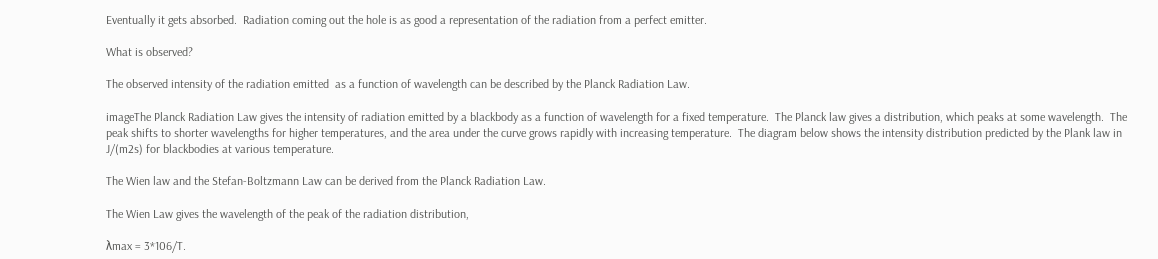Eventually it gets absorbed.  Radiation coming out the hole is as good a representation of the radiation from a perfect emitter.

What is observed?

The observed intensity of the radiation emitted  as a function of wavelength can be described by the Planck Radiation Law.

imageThe Planck Radiation Law gives the intensity of radiation emitted by a blackbody as a function of wavelength for a fixed temperature.  The Planck law gives a distribution, which peaks at some wavelength.  The peak shifts to shorter wavelengths for higher temperatures, and the area under the curve grows rapidly with increasing temperature.  The diagram below shows the intensity distribution predicted by the Plank law in J/(m2s) for blackbodies at various temperature.

The Wien law and the Stefan-Boltzmann Law can be derived from the Planck Radiation Law.

The Wien Law gives the wavelength of the peak of the radiation distribution,

λmax = 3*106/T.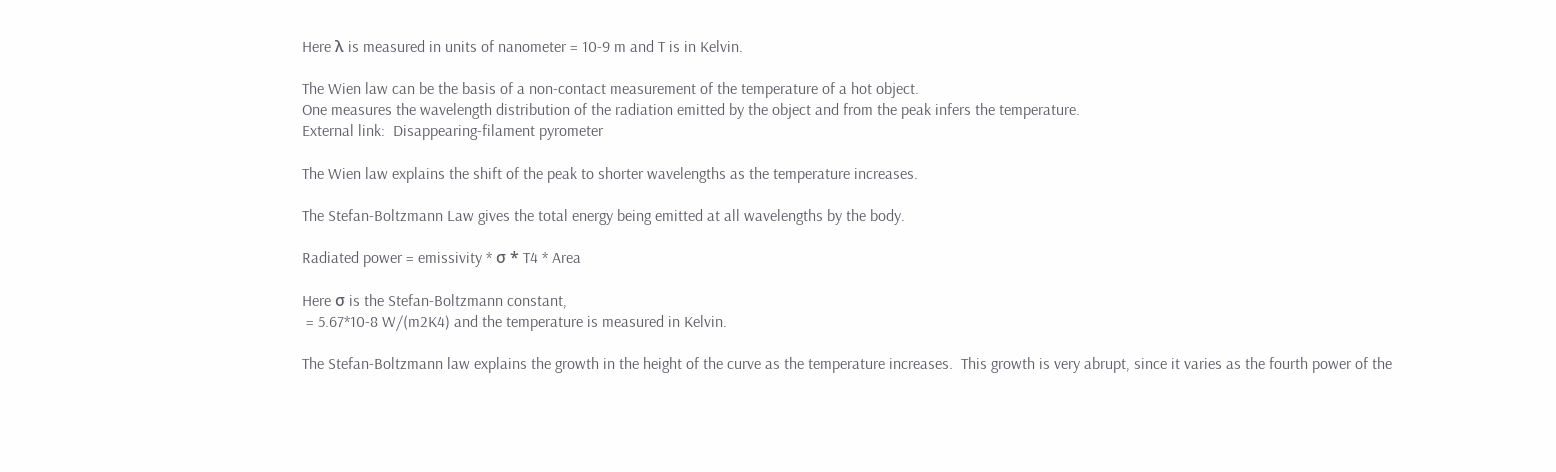Here λ is measured in units of nanometer = 10-9 m and T is in Kelvin.

The Wien law can be the basis of a non-contact measurement of the temperature of a hot object.
One measures the wavelength distribution of the radiation emitted by the object and from the peak infers the temperature.
External link:  Disappearing-filament pyrometer

The Wien law explains the shift of the peak to shorter wavelengths as the temperature increases.

The Stefan-Boltzmann Law gives the total energy being emitted at all wavelengths by the body.

Radiated power = emissivity * σ * T4 * Area

Here σ is the Stefan-Boltzmann constant,
 = 5.67*10-8 W/(m2K4) and the temperature is measured in Kelvin.

The Stefan-Boltzmann law explains the growth in the height of the curve as the temperature increases.  This growth is very abrupt, since it varies as the fourth power of the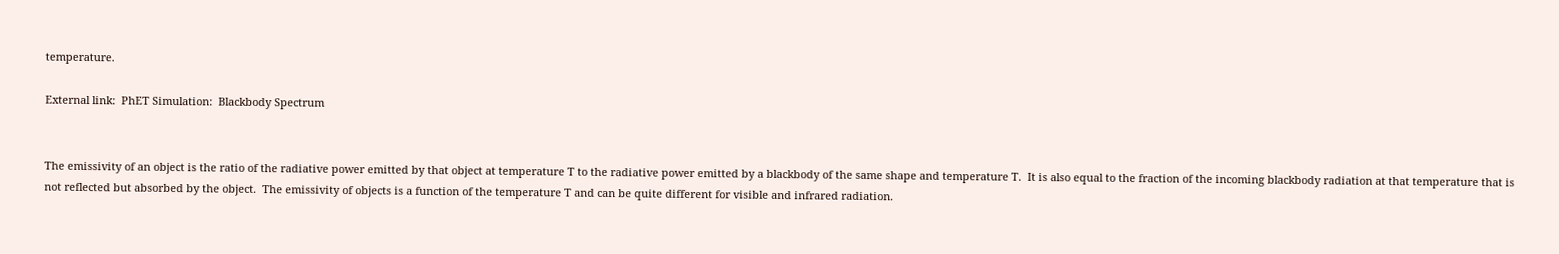temperature.

External link:  PhET Simulation:  Blackbody Spectrum


The emissivity of an object is the ratio of the radiative power emitted by that object at temperature T to the radiative power emitted by a blackbody of the same shape and temperature T.  It is also equal to the fraction of the incoming blackbody radiation at that temperature that is not reflected but absorbed by the object.  The emissivity of objects is a function of the temperature T and can be quite different for visible and infrared radiation.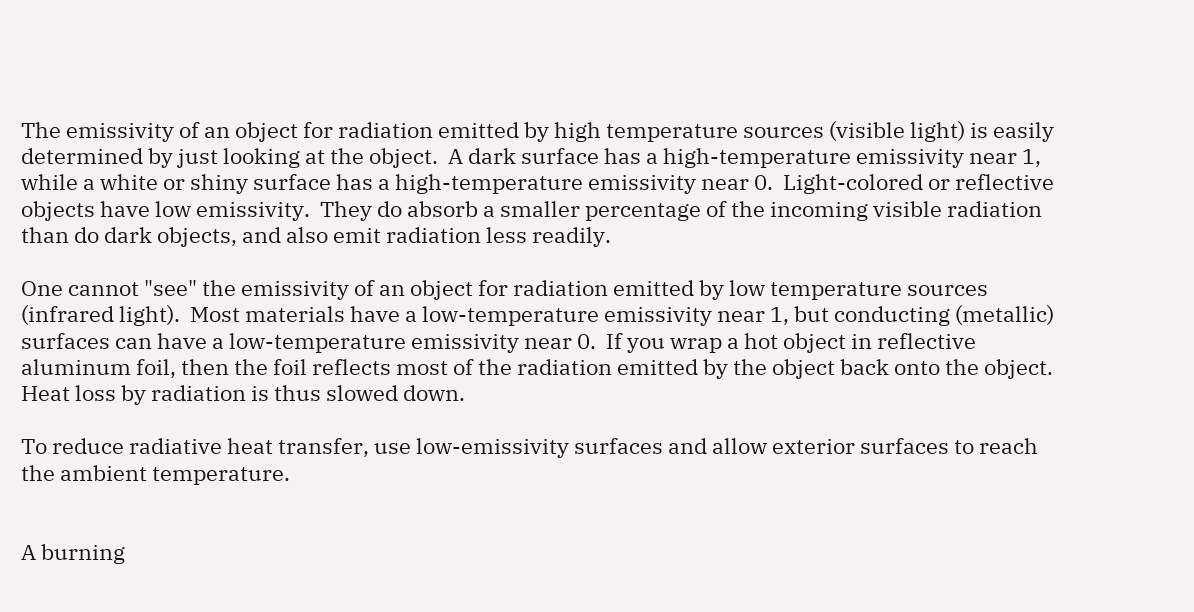The emissivity of an object for radiation emitted by high temperature sources (visible light) is easily determined by just looking at the object.  A dark surface has a high-temperature emissivity near 1, while a white or shiny surface has a high-temperature emissivity near 0.  Light-colored or reflective objects have low emissivity.  They do absorb a smaller percentage of the incoming visible radiation than do dark objects, and also emit radiation less readily.

One cannot "see" the emissivity of an object for radiation emitted by low temperature sources (infrared light).  Most materials have a low-temperature emissivity near 1, but conducting (metallic) surfaces can have a low-temperature emissivity near 0.  If you wrap a hot object in reflective aluminum foil, then the foil reflects most of the radiation emitted by the object back onto the object.  Heat loss by radiation is thus slowed down.

To reduce radiative heat transfer, use low-emissivity surfaces and allow exterior surfaces to reach the ambient temperature.


A burning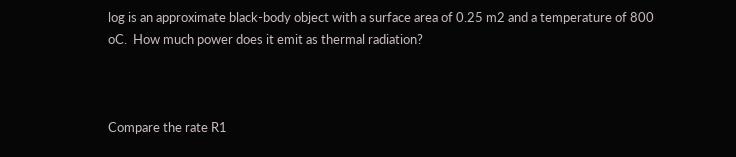log is an approximate black-body object with a surface area of 0.25 m2 and a temperature of 800 oC.  How much power does it emit as thermal radiation?



Compare the rate R1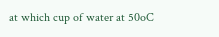at which cup of water at 50oC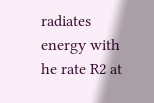radiates energy with he rate R2 at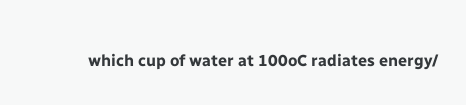which cup of water at 100oC radiates energy/